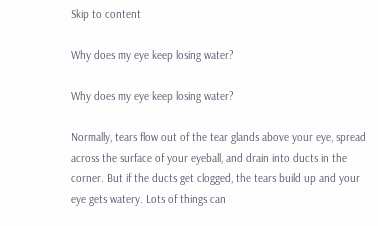Skip to content

Why does my eye keep losing water?

Why does my eye keep losing water?

Normally, tears flow out of the tear glands above your eye, spread across the surface of your eyeball, and drain into ducts in the corner. But if the ducts get clogged, the tears build up and your eye gets watery. Lots of things can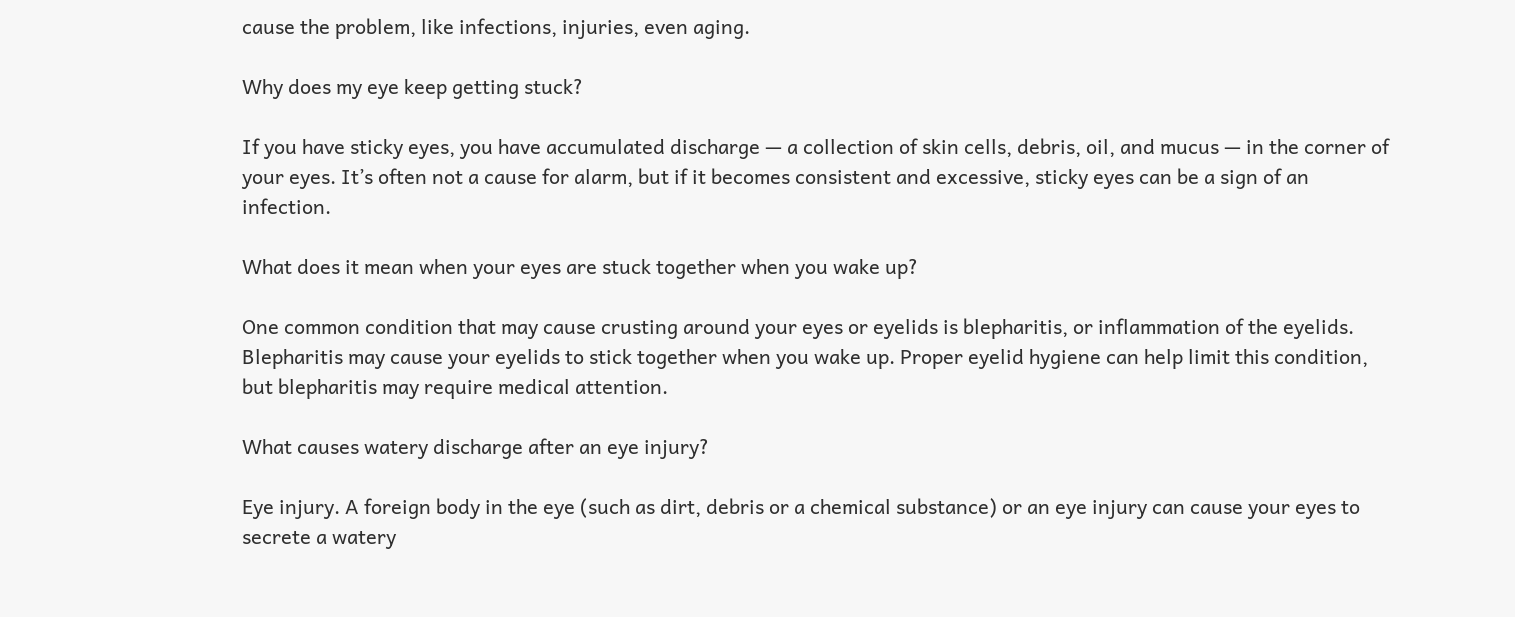cause the problem, like infections, injuries, even aging.

Why does my eye keep getting stuck?

If you have sticky eyes, you have accumulated discharge — a collection of skin cells, debris, oil, and mucus — in the corner of your eyes. It’s often not a cause for alarm, but if it becomes consistent and excessive, sticky eyes can be a sign of an infection.

What does it mean when your eyes are stuck together when you wake up?

One common condition that may cause crusting around your eyes or eyelids is blepharitis, or inflammation of the eyelids. Blepharitis may cause your eyelids to stick together when you wake up. Proper eyelid hygiene can help limit this condition, but blepharitis may require medical attention.

What causes watery discharge after an eye injury?

Eye injury. A foreign body in the eye (such as dirt, debris or a chemical substance) or an eye injury can cause your eyes to secrete a watery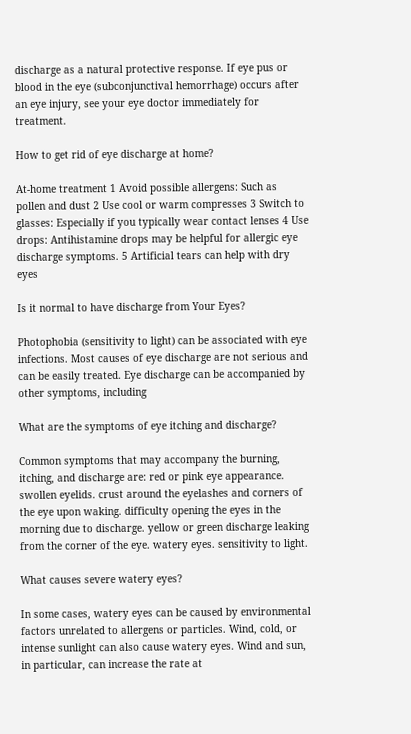discharge as a natural protective response. If eye pus or blood in the eye (subconjunctival hemorrhage) occurs after an eye injury, see your eye doctor immediately for treatment.

How to get rid of eye discharge at home?

At-home treatment 1 Avoid possible allergens: Such as pollen and dust 2 Use cool or warm compresses 3 Switch to glasses: Especially if you typically wear contact lenses 4 Use drops: Antihistamine drops may be helpful for allergic eye discharge symptoms. 5 Artificial tears can help with dry eyes

Is it normal to have discharge from Your Eyes?

Photophobia (sensitivity to light) can be associated with eye infections. Most causes of eye discharge are not serious and can be easily treated. Eye discharge can be accompanied by other symptoms, including

What are the symptoms of eye itching and discharge?

Common symptoms that may accompany the burning, itching, and discharge are: red or pink eye appearance. swollen eyelids. crust around the eyelashes and corners of the eye upon waking. difficulty opening the eyes in the morning due to discharge. yellow or green discharge leaking from the corner of the eye. watery eyes. sensitivity to light.

What causes severe watery eyes?

In some cases, watery eyes can be caused by environmental factors unrelated to allergens or particles. Wind, cold, or intense sunlight can also cause watery eyes. Wind and sun, in particular, can increase the rate at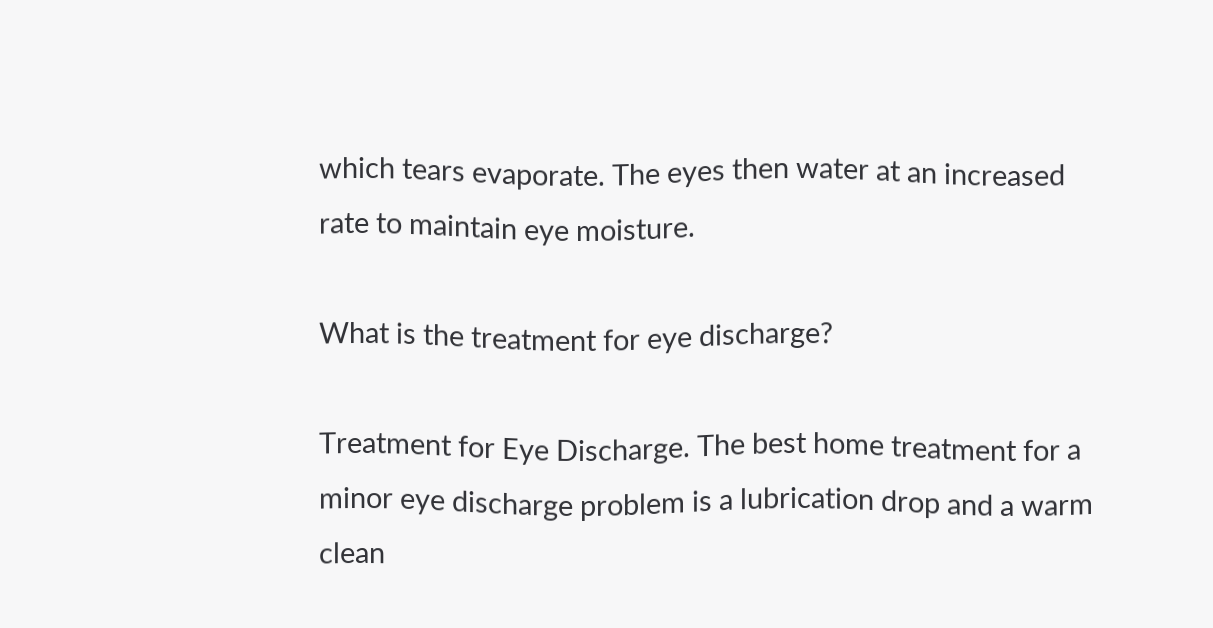which tears evaporate. The eyes then water at an increased rate to maintain eye moisture.

What is the treatment for eye discharge?

Treatment for Eye Discharge. The best home treatment for a minor eye discharge problem is a lubrication drop and a warm clean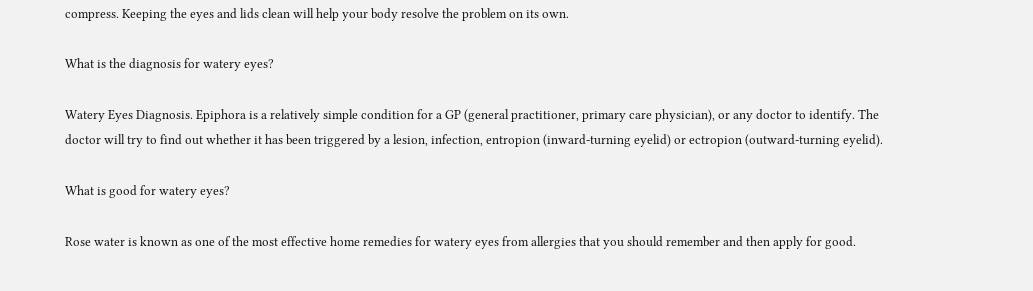compress. Keeping the eyes and lids clean will help your body resolve the problem on its own.

What is the diagnosis for watery eyes?

Watery Eyes Diagnosis. Epiphora is a relatively simple condition for a GP (general practitioner, primary care physician), or any doctor to identify. The doctor will try to find out whether it has been triggered by a lesion, infection, entropion (inward-turning eyelid) or ectropion (outward-turning eyelid).

What is good for watery eyes?

Rose water is known as one of the most effective home remedies for watery eyes from allergies that you should remember and then apply for good.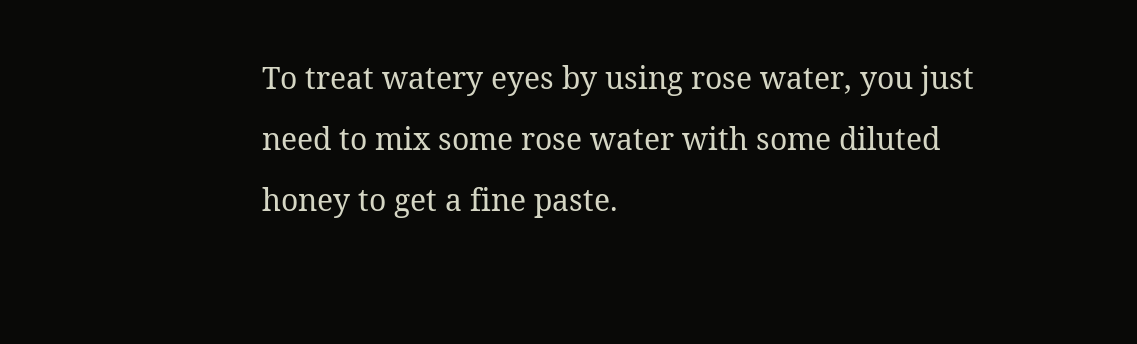To treat watery eyes by using rose water, you just need to mix some rose water with some diluted honey to get a fine paste.